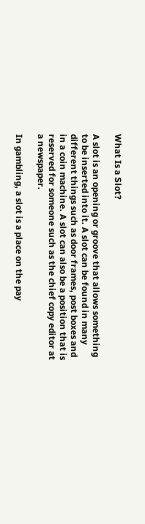What Is a Slot?

A slot is an opening or groove that allows something to be inserted into it. A slot can be found in many different things such as door frames, post boxes and in a coin machine. A slot can also be a position that is reserved for someone such as the chief copy editor at a newspaper.

In gambling, a slot is a place on the pay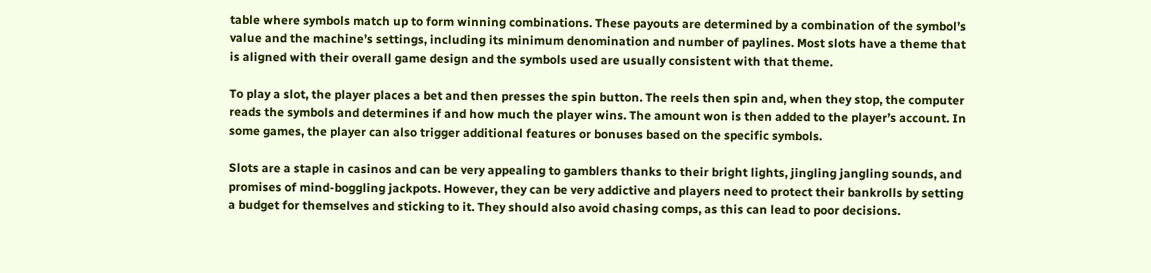table where symbols match up to form winning combinations. These payouts are determined by a combination of the symbol’s value and the machine’s settings, including its minimum denomination and number of paylines. Most slots have a theme that is aligned with their overall game design and the symbols used are usually consistent with that theme.

To play a slot, the player places a bet and then presses the spin button. The reels then spin and, when they stop, the computer reads the symbols and determines if and how much the player wins. The amount won is then added to the player’s account. In some games, the player can also trigger additional features or bonuses based on the specific symbols.

Slots are a staple in casinos and can be very appealing to gamblers thanks to their bright lights, jingling jangling sounds, and promises of mind-boggling jackpots. However, they can be very addictive and players need to protect their bankrolls by setting a budget for themselves and sticking to it. They should also avoid chasing comps, as this can lead to poor decisions.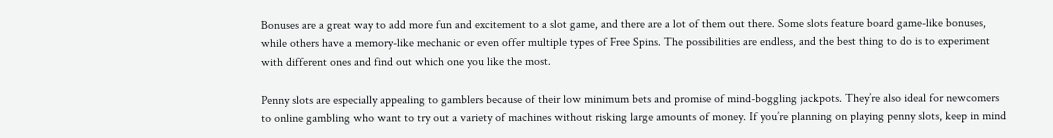Bonuses are a great way to add more fun and excitement to a slot game, and there are a lot of them out there. Some slots feature board game-like bonuses, while others have a memory-like mechanic or even offer multiple types of Free Spins. The possibilities are endless, and the best thing to do is to experiment with different ones and find out which one you like the most.

Penny slots are especially appealing to gamblers because of their low minimum bets and promise of mind-boggling jackpots. They’re also ideal for newcomers to online gambling who want to try out a variety of machines without risking large amounts of money. If you’re planning on playing penny slots, keep in mind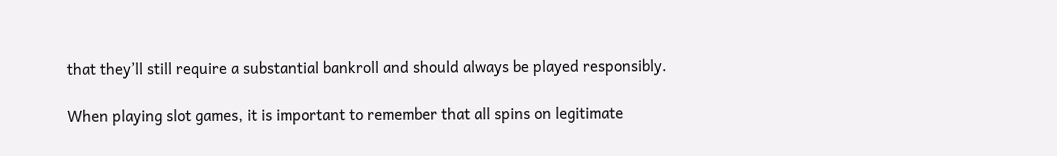that they’ll still require a substantial bankroll and should always be played responsibly.

When playing slot games, it is important to remember that all spins on legitimate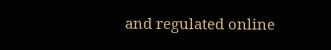and regulated online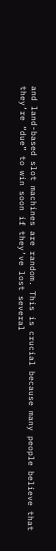and land-based slot machines are random. This is crucial because many people believe that they’re “due” to win soon if they’ve lost several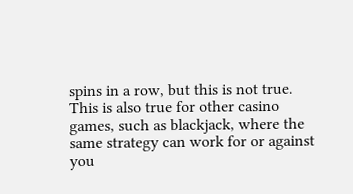spins in a row, but this is not true. This is also true for other casino games, such as blackjack, where the same strategy can work for or against you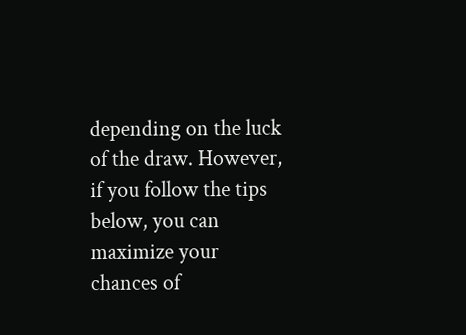depending on the luck of the draw. However, if you follow the tips below, you can maximize your chances of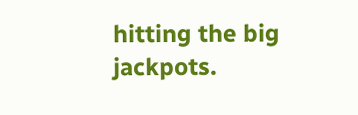hitting the big jackpots.